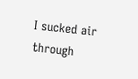I sucked air through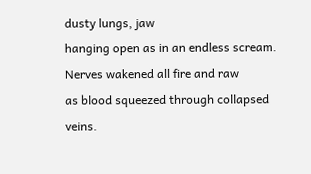dusty lungs, jaw
hanging open as in an endless scream.
Nerves wakened all fire and raw
as blood squeezed through collapsed veins.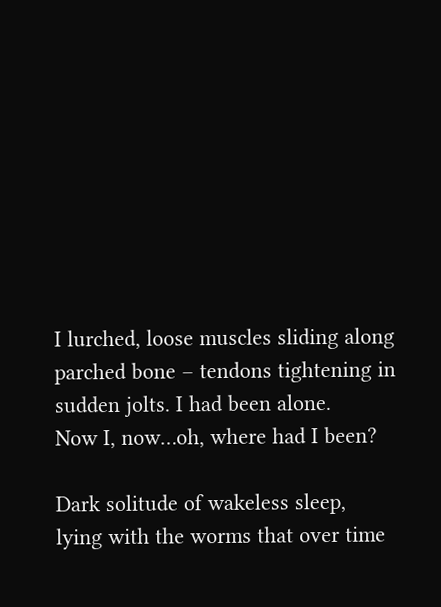I lurched, loose muscles sliding along
parched bone – tendons tightening in
sudden jolts. I had been alone.
Now I, now…oh, where had I been?

Dark solitude of wakeless sleep,
lying with the worms that over time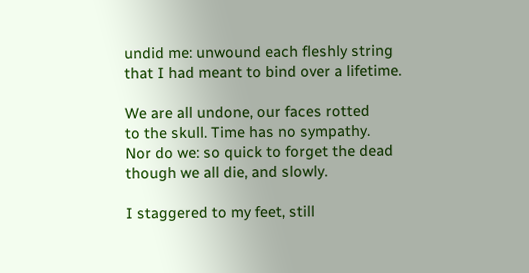undid me: unwound each fleshly string
that I had meant to bind over a lifetime.

We are all undone, our faces rotted
to the skull. Time has no sympathy.
Nor do we: so quick to forget the dead
though we all die, and slowly.

I staggered to my feet, still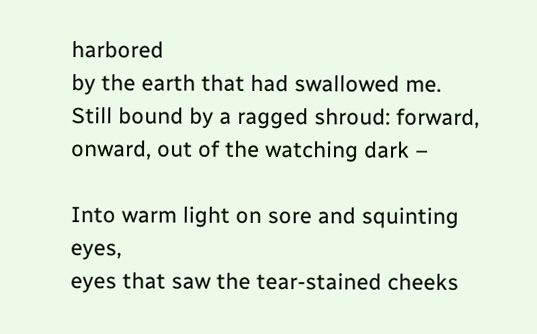harbored
by the earth that had swallowed me.
Still bound by a ragged shroud: forward,
onward, out of the watching dark –

Into warm light on sore and squinting eyes,
eyes that saw the tear-stained cheeks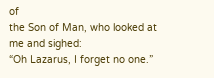of
the Son of Man, who looked at me and sighed:
“Oh Lazarus, I forget no one.”